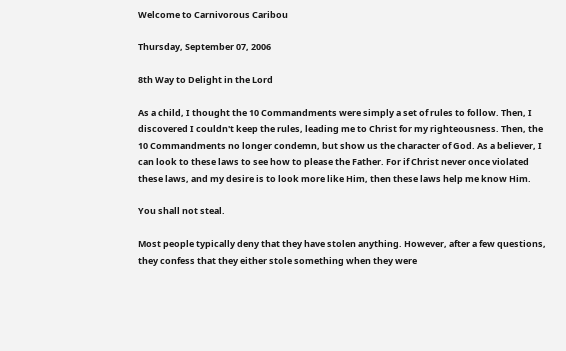Welcome to Carnivorous Caribou

Thursday, September 07, 2006

8th Way to Delight in the Lord

As a child, I thought the 10 Commandments were simply a set of rules to follow. Then, I discovered I couldn't keep the rules, leading me to Christ for my righteousness. Then, the 10 Commandments no longer condemn, but show us the character of God. As a believer, I can look to these laws to see how to please the Father. For if Christ never once violated these laws, and my desire is to look more like Him, then these laws help me know Him.

You shall not steal.

Most people typically deny that they have stolen anything. However, after a few questions, they confess that they either stole something when they were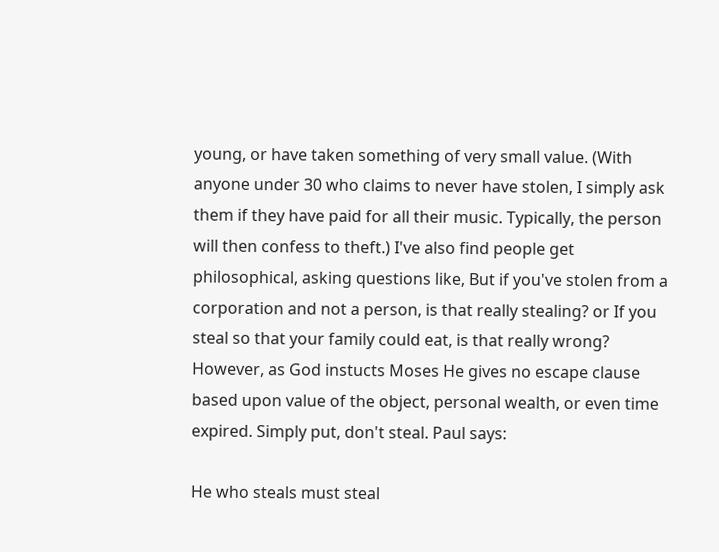young, or have taken something of very small value. (With anyone under 30 who claims to never have stolen, I simply ask them if they have paid for all their music. Typically, the person will then confess to theft.) I've also find people get philosophical, asking questions like, But if you've stolen from a corporation and not a person, is that really stealing? or If you steal so that your family could eat, is that really wrong? However, as God instucts Moses He gives no escape clause based upon value of the object, personal wealth, or even time expired. Simply put, don't steal. Paul says:

He who steals must steal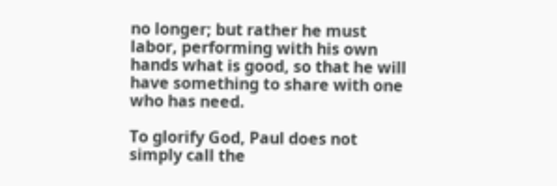no longer; but rather he must labor, performing with his own hands what is good, so that he will have something to share with one who has need.

To glorify God, Paul does not simply call the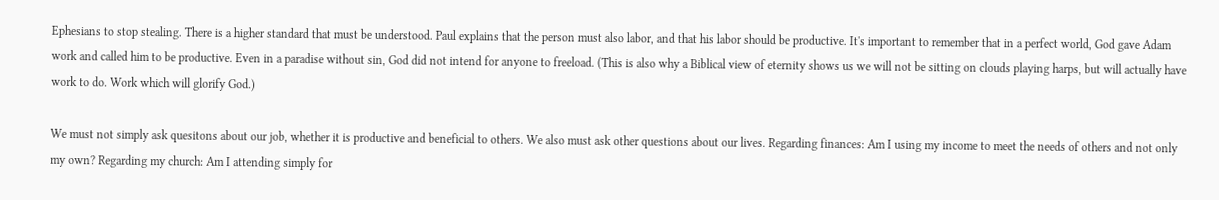Ephesians to stop stealing. There is a higher standard that must be understood. Paul explains that the person must also labor, and that his labor should be productive. It's important to remember that in a perfect world, God gave Adam work and called him to be productive. Even in a paradise without sin, God did not intend for anyone to freeload. (This is also why a Biblical view of eternity shows us we will not be sitting on clouds playing harps, but will actually have work to do. Work which will glorify God.)

We must not simply ask quesitons about our job, whether it is productive and beneficial to others. We also must ask other questions about our lives. Regarding finances: Am I using my income to meet the needs of others and not only my own? Regarding my church: Am I attending simply for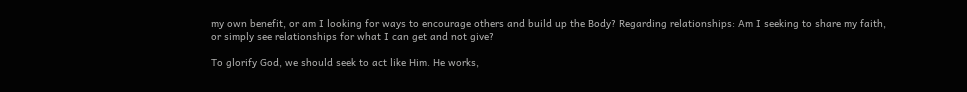my own benefit, or am I looking for ways to encourage others and build up the Body? Regarding relationships: Am I seeking to share my faith, or simply see relationships for what I can get and not give?

To glorify God, we should seek to act like Him. He works,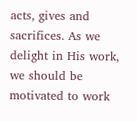acts, gives and sacrifices. As we delight in His work, we should be motivated to work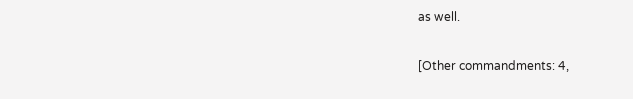as well.

[Other commandments: 4,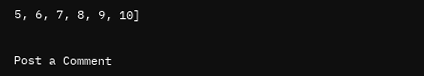5, 6, 7, 8, 9, 10]


Post a Comment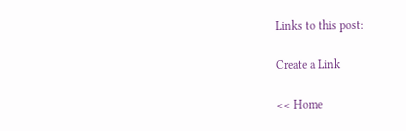Links to this post:

Create a Link

<< Home